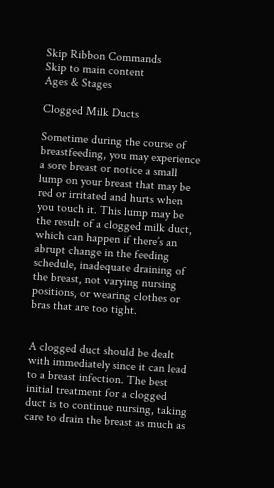Skip Ribbon Commands
Skip to main content
Ages & Stages

Clogged Milk Ducts

Sometime during the course of breastfeeding, you may experience a sore breast or notice a small lump on your breast that may be red or irritated and hurts when you touch it. This lump may be the result of a clogged milk duct, which can happen if there’s an abrupt change in the feeding schedule, inadequate draining of the breast, not varying nursing positions, or wearing clothes or bras that are too tight.


A clogged duct should be dealt with immediately since it can lead to a breast infection. The best initial treatment for a clogged duct is to continue nursing, taking care to drain the breast as much as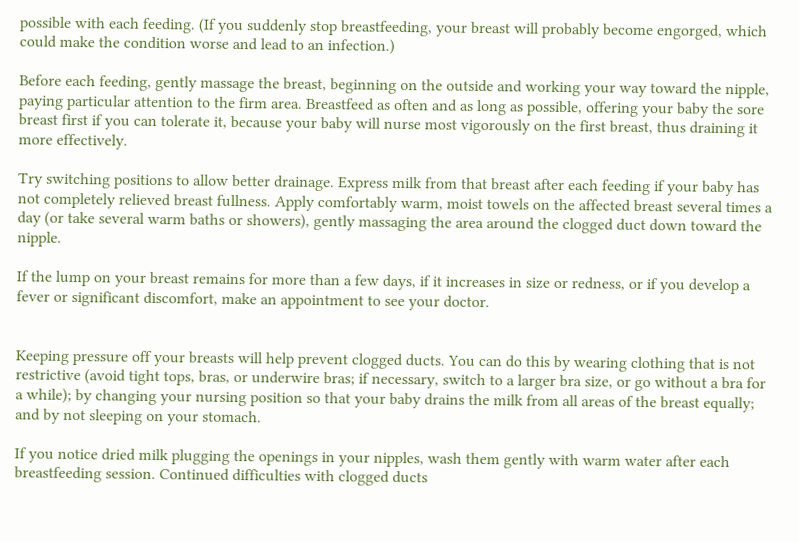possible with each feeding. (If you suddenly stop breastfeeding, your breast will probably become engorged, which could make the condition worse and lead to an infection.)

Before each feeding, gently massage the breast, beginning on the outside and working your way toward the nipple, paying particular attention to the firm area. Breastfeed as often and as long as possible, offering your baby the sore breast first if you can tolerate it, because your baby will nurse most vigorously on the first breast, thus draining it more effectively.

Try switching positions to allow better drainage. Express milk from that breast after each feeding if your baby has not completely relieved breast fullness. Apply comfortably warm, moist towels on the affected breast several times a day (or take several warm baths or showers), gently massaging the area around the clogged duct down toward the nipple.

If the lump on your breast remains for more than a few days, if it increases in size or redness, or if you develop a fever or significant discomfort, make an appointment to see your doctor.


Keeping pressure off your breasts will help prevent clogged ducts. You can do this by wearing clothing that is not restrictive (avoid tight tops, bras, or underwire bras; if necessary, switch to a larger bra size, or go without a bra for a while); by changing your nursing position so that your baby drains the milk from all areas of the breast equally; and by not sleeping on your stomach.

If you notice dried milk plugging the openings in your nipples, wash them gently with warm water after each breastfeeding session. Continued difficulties with clogged ducts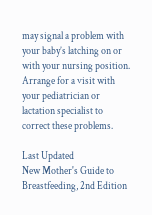may signal a problem with your baby’s latching on or with your nursing position. Arrange for a visit with your pediatrician or lactation specialist to correct these problems.

Last Updated
New Mother's Guide to Breastfeeding, 2nd Edition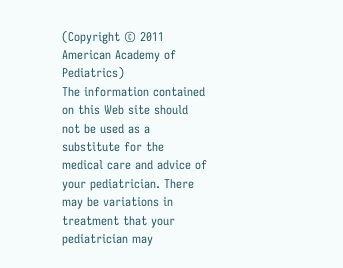(Copyright © 2011 American Academy of Pediatrics)
The information contained on this Web site should not be used as a substitute for the medical care and advice of your pediatrician. There may be variations in treatment that your pediatrician may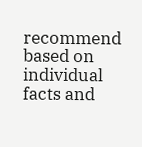recommend based on individual facts and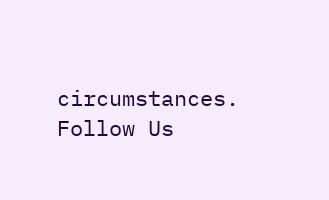circumstances.
Follow Us